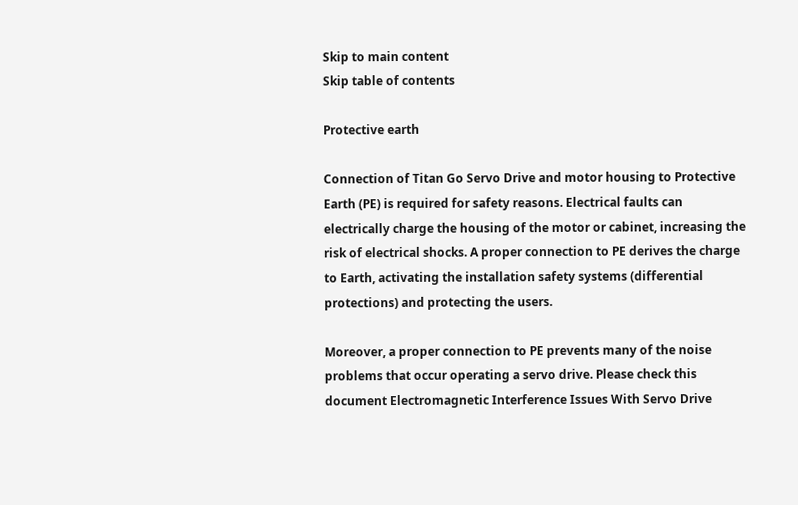Skip to main content
Skip table of contents

Protective earth

Connection of Titan Go Servo Drive and motor housing to Protective Earth (PE) is required for safety reasons. Electrical faults can electrically charge the housing of the motor or cabinet, increasing the risk of electrical shocks. A proper connection to PE derives the charge to Earth, activating the installation safety systems (differential protections) and protecting the users.

Moreover, a proper connection to PE prevents many of the noise problems that occur operating a servo drive. Please check this document Electromagnetic Interference Issues With Servo Drive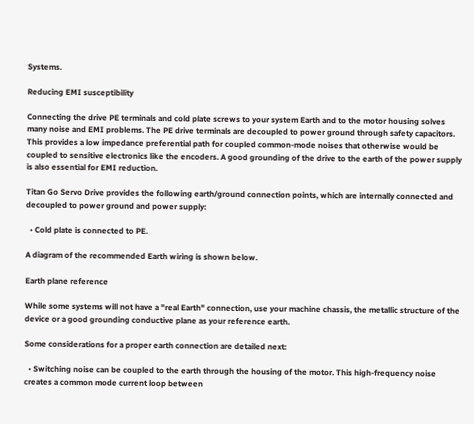Systems.

Reducing EMI susceptibility

Connecting the drive PE terminals and cold plate screws to your system Earth and to the motor housing solves many noise and EMI problems. The PE drive terminals are decoupled to power ground through safety capacitors. This provides a low impedance preferential path for coupled common-mode noises that otherwise would be coupled to sensitive electronics like the encoders. A good grounding of the drive to the earth of the power supply is also essential for EMI reduction.

Titan Go Servo Drive provides the following earth/ground connection points, which are internally connected and decoupled to power ground and power supply:

  • Cold plate is connected to PE.

A diagram of the recommended Earth wiring is shown below.

Earth plane reference

While some systems will not have a "real Earth" connection, use your machine chassis, the metallic structure of the device or a good grounding conductive plane as your reference earth.

Some considerations for a proper earth connection are detailed next:

  • Switching noise can be coupled to the earth through the housing of the motor. This high-frequency noise creates a common mode current loop between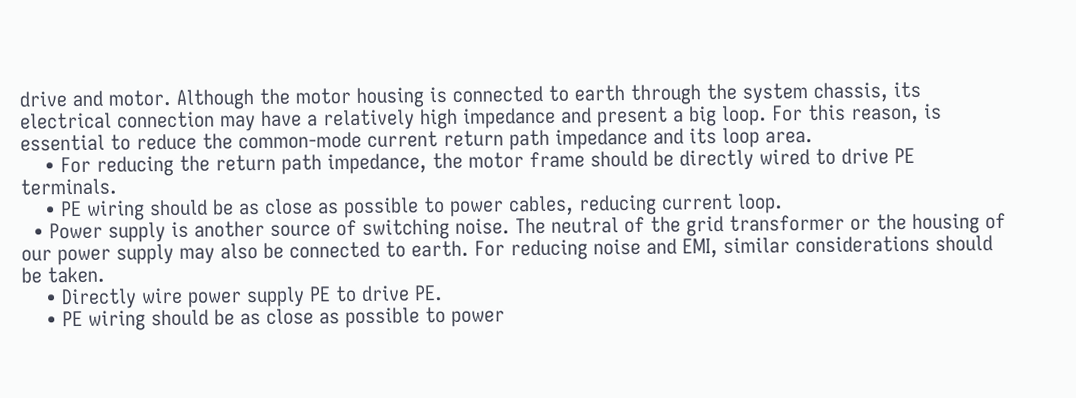drive and motor. Although the motor housing is connected to earth through the system chassis, its electrical connection may have a relatively high impedance and present a big loop. For this reason, is essential to reduce the common-mode current return path impedance and its loop area.
    • For reducing the return path impedance, the motor frame should be directly wired to drive PE terminals.
    • PE wiring should be as close as possible to power cables, reducing current loop.
  • Power supply is another source of switching noise. The neutral of the grid transformer or the housing of our power supply may also be connected to earth. For reducing noise and EMI, similar considerations should be taken.
    • Directly wire power supply PE to drive PE.
    • PE wiring should be as close as possible to power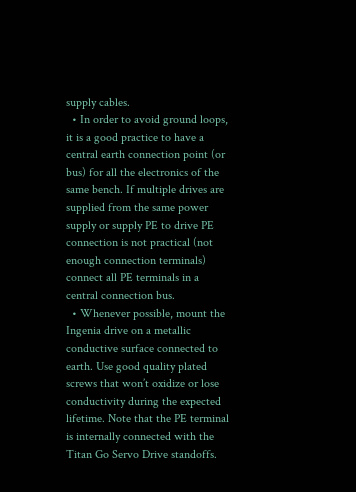supply cables.
  • In order to avoid ground loops, it is a good practice to have a central earth connection point (or bus) for all the electronics of the same bench. If multiple drives are supplied from the same power supply or supply PE to drive PE connection is not practical (not enough connection terminals) connect all PE terminals in a central connection bus.
  • Whenever possible, mount the Ingenia drive on a metallic conductive surface connected to earth. Use good quality plated screws that won’t oxidize or lose conductivity during the expected lifetime. Note that the PE terminal is internally connected with the Titan Go Servo Drive standoffs.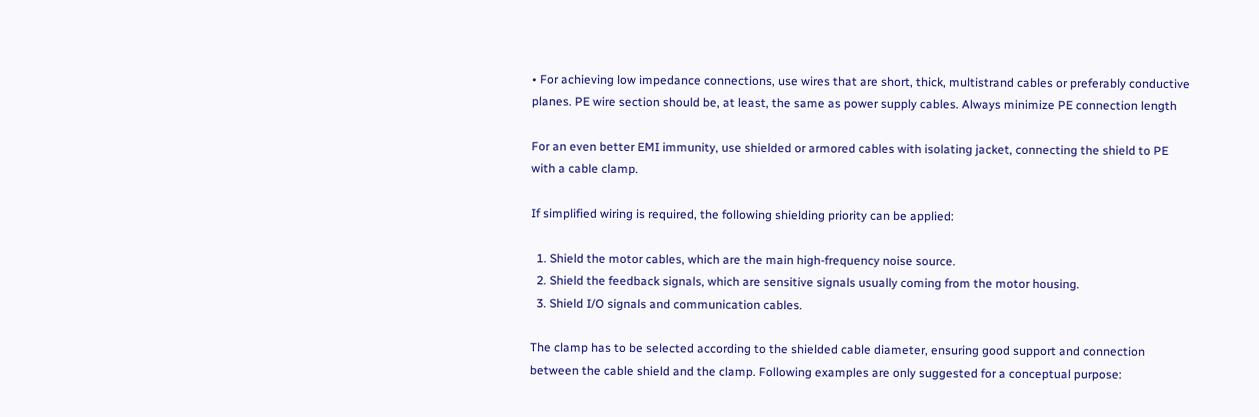• For achieving low impedance connections, use wires that are short, thick, multistrand cables or preferably conductive planes. PE wire section should be, at least, the same as power supply cables. Always minimize PE connection length

For an even better EMI immunity, use shielded or armored cables with isolating jacket, connecting the shield to PE with a cable clamp.

If simplified wiring is required, the following shielding priority can be applied:

  1. Shield the motor cables, which are the main high-frequency noise source.
  2. Shield the feedback signals, which are sensitive signals usually coming from the motor housing.
  3. Shield I/O signals and communication cables.

The clamp has to be selected according to the shielded cable diameter, ensuring good support and connection between the cable shield and the clamp. Following examples are only suggested for a conceptual purpose: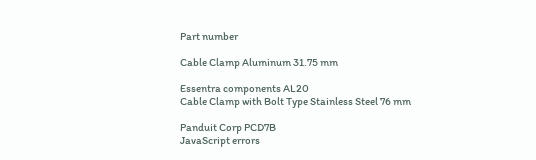Part number

Cable Clamp Aluminum 31.75 mm

Essentra components AL20
Cable Clamp with Bolt Type Stainless Steel 76 mm

Panduit Corp PCD7B
JavaScript errors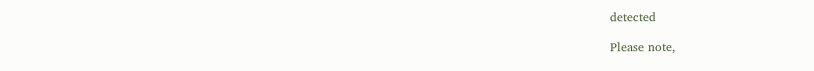detected

Please note,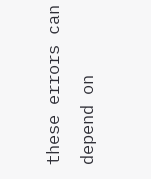these errors can depend on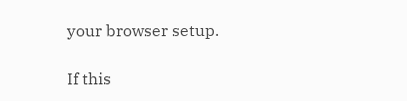your browser setup.

If this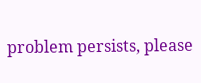problem persists, please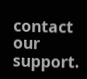contact our support.